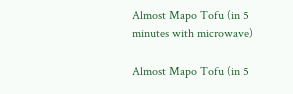Almost Mapo Tofu (in 5 minutes with microwave)

Almost Mapo Tofu (in 5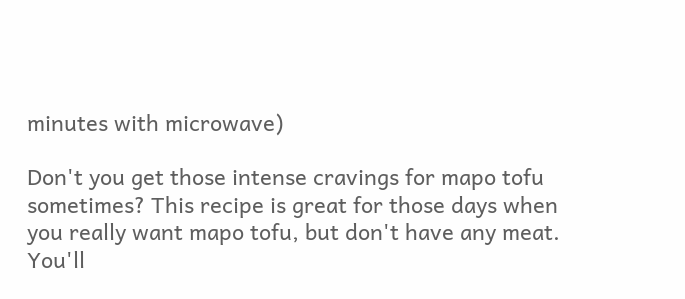minutes with microwave)

Don't you get those intense cravings for mapo tofu sometimes? This recipe is great for those days when you really want mapo tofu, but don't have any meat. You'll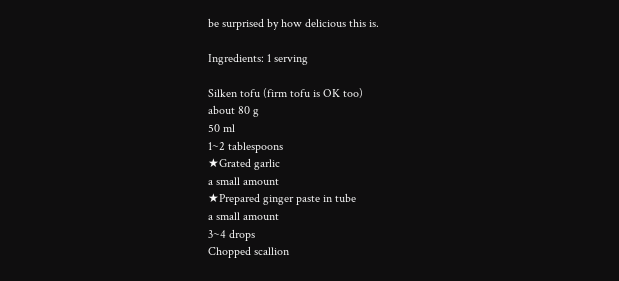be surprised by how delicious this is.

Ingredients: 1 serving

Silken tofu (firm tofu is OK too)
about 80 g
50 ml
1~2 tablespoons
★Grated garlic
a small amount
★Prepared ginger paste in tube
a small amount
3~4 drops
Chopped scallion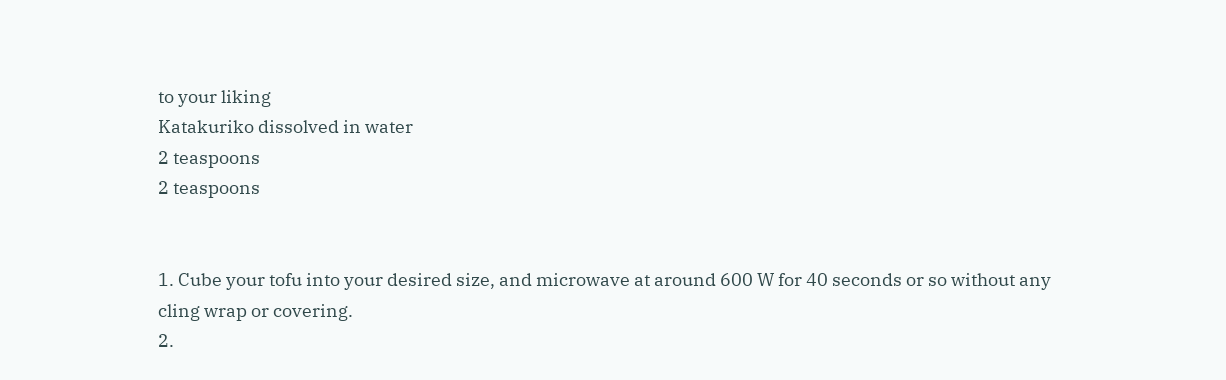to your liking
Katakuriko dissolved in water
2 teaspoons
2 teaspoons


1. Cube your tofu into your desired size, and microwave at around 600 W for 40 seconds or so without any cling wrap or covering.
2.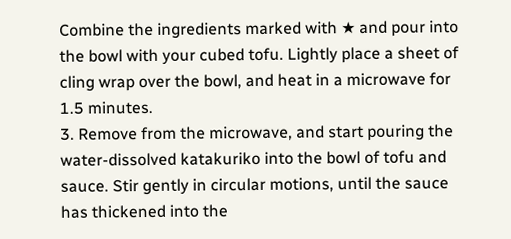Combine the ingredients marked with ★ and pour into the bowl with your cubed tofu. Lightly place a sheet of cling wrap over the bowl, and heat in a microwave for 1.5 minutes.
3. Remove from the microwave, and start pouring the water-dissolved katakuriko into the bowl of tofu and sauce. Stir gently in circular motions, until the sauce has thickened into the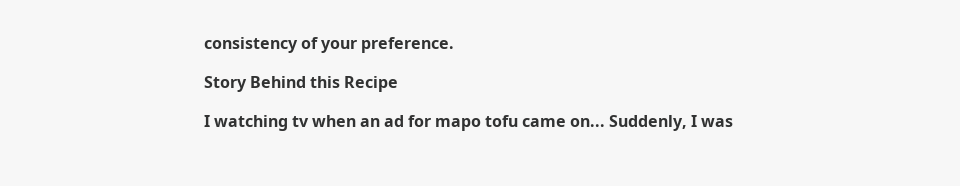consistency of your preference.

Story Behind this Recipe

I watching tv when an ad for mapo tofu came on... Suddenly, I was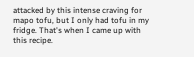attacked by this intense craving for mapo tofu, but I only had tofu in my fridge. That's when I came up with this recipe.